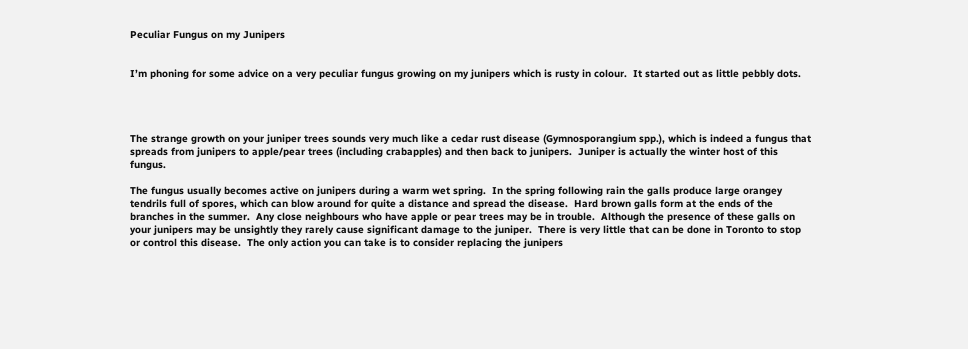Peculiar Fungus on my Junipers


I’m phoning for some advice on a very peculiar fungus growing on my junipers which is rusty in colour.  It started out as little pebbly dots.




The strange growth on your juniper trees sounds very much like a cedar rust disease (Gymnosporangium spp.), which is indeed a fungus that spreads from junipers to apple/pear trees (including crabapples) and then back to junipers.  Juniper is actually the winter host of this fungus.

The fungus usually becomes active on junipers during a warm wet spring.  In the spring following rain the galls produce large orangey tendrils full of spores, which can blow around for quite a distance and spread the disease.  Hard brown galls form at the ends of the branches in the summer.  Any close neighbours who have apple or pear trees may be in trouble.  Although the presence of these galls on your junipers may be unsightly they rarely cause significant damage to the juniper.  There is very little that can be done in Toronto to stop or control this disease.  The only action you can take is to consider replacing the junipers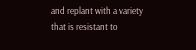and replant with a variety that is resistant to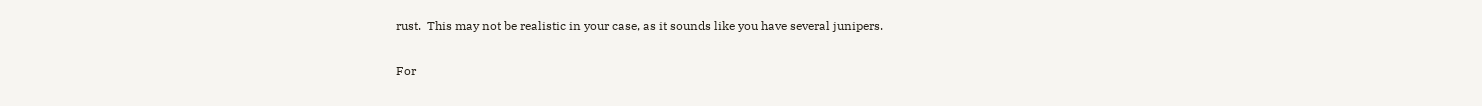rust.  This may not be realistic in your case, as it sounds like you have several junipers.

For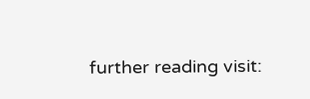further reading visit: